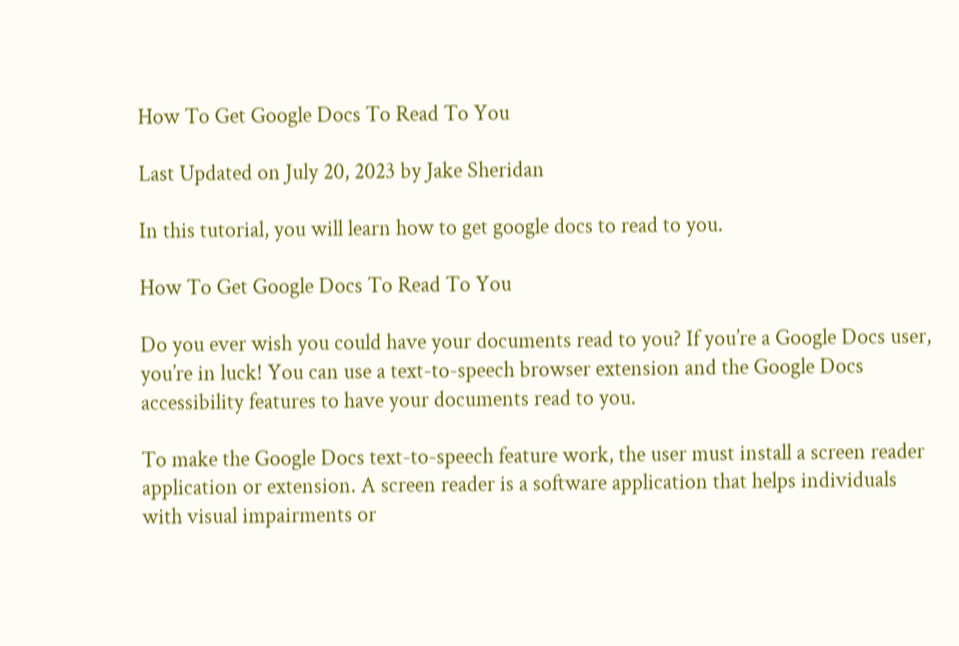How To Get Google Docs To Read To You

Last Updated on July 20, 2023 by Jake Sheridan

In this tutorial, you will learn how to get google docs to read to you.

How To Get Google Docs To Read To You

Do you ever wish you could have your documents read to you? If you’re a Google Docs user, you’re in luck! You can use a text-to-speech browser extension and the Google Docs accessibility features to have your documents read to you.

To make the Google Docs text-to-speech feature work, the user must install a screen reader application or extension. A screen reader is a software application that helps individuals with visual impairments or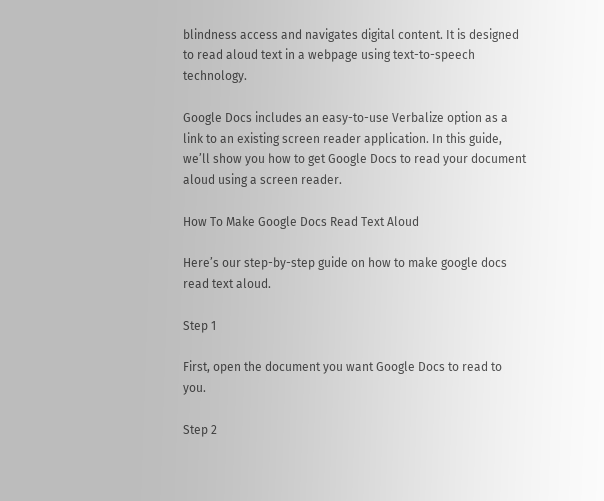blindness access and navigates digital content. It is designed to read aloud text in a webpage using text-to-speech technology.

Google Docs includes an easy-to-use Verbalize option as a link to an existing screen reader application. In this guide, we’ll show you how to get Google Docs to read your document aloud using a screen reader.

How To Make Google Docs Read Text Aloud

Here’s our step-by-step guide on how to make google docs read text aloud.

Step 1

First, open the document you want Google Docs to read to you.

Step 2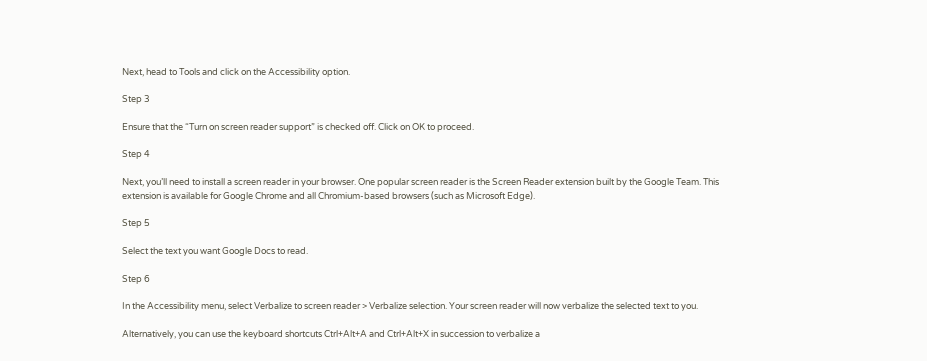Next, head to Tools and click on the Accessibility option.

Step 3

Ensure that the “Turn on screen reader support” is checked off. Click on OK to proceed.

Step 4

Next, you’ll need to install a screen reader in your browser. One popular screen reader is the Screen Reader extension built by the Google Team. This extension is available for Google Chrome and all Chromium-based browsers (such as Microsoft Edge).

Step 5

Select the text you want Google Docs to read.

Step 6

In the Accessibility menu, select Verbalize to screen reader > Verbalize selection. Your screen reader will now verbalize the selected text to you.

Alternatively, you can use the keyboard shortcuts Ctrl+Alt+A and Ctrl+Alt+X in succession to verbalize a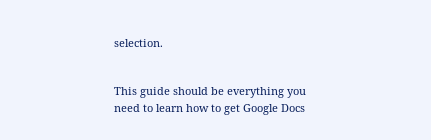selection.


This guide should be everything you need to learn how to get Google Docs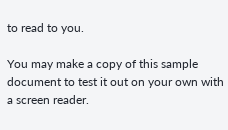to read to you.

You may make a copy of this sample document to test it out on your own with a screen reader.